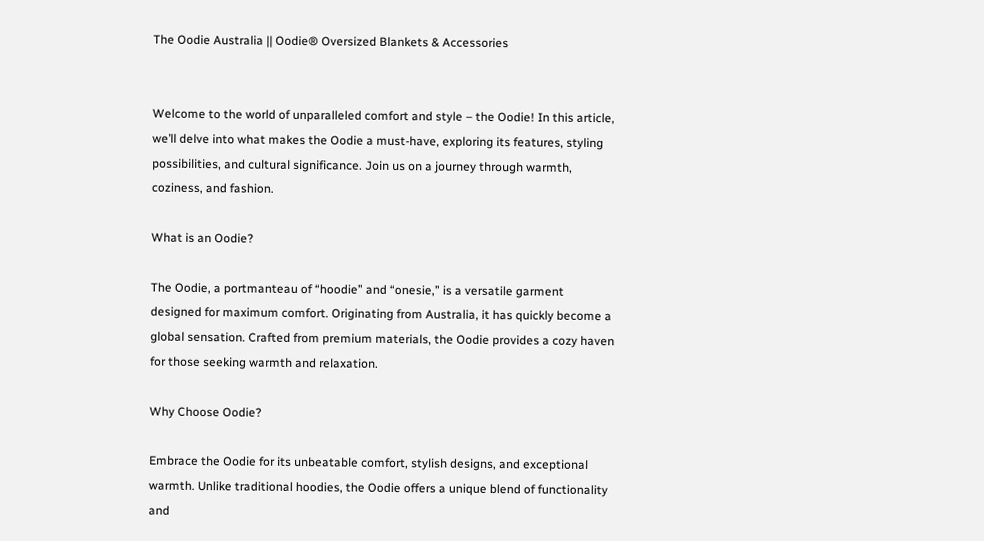The Oodie Australia || Oodie® Oversized Blankets & Accessories


Welcome to the world of unparalleled comfort and style – the Oodie! In this article, we’ll delve into what makes the Oodie a must-have, exploring its features, styling possibilities, and cultural significance. Join us on a journey through warmth, coziness, and fashion.

What is an Oodie?

The Oodie, a portmanteau of “hoodie” and “onesie,” is a versatile garment designed for maximum comfort. Originating from Australia, it has quickly become a global sensation. Crafted from premium materials, the Oodie provides a cozy haven for those seeking warmth and relaxation.

Why Choose Oodie?

Embrace the Oodie for its unbeatable comfort, stylish designs, and exceptional warmth. Unlike traditional hoodies, the Oodie offers a unique blend of functionality and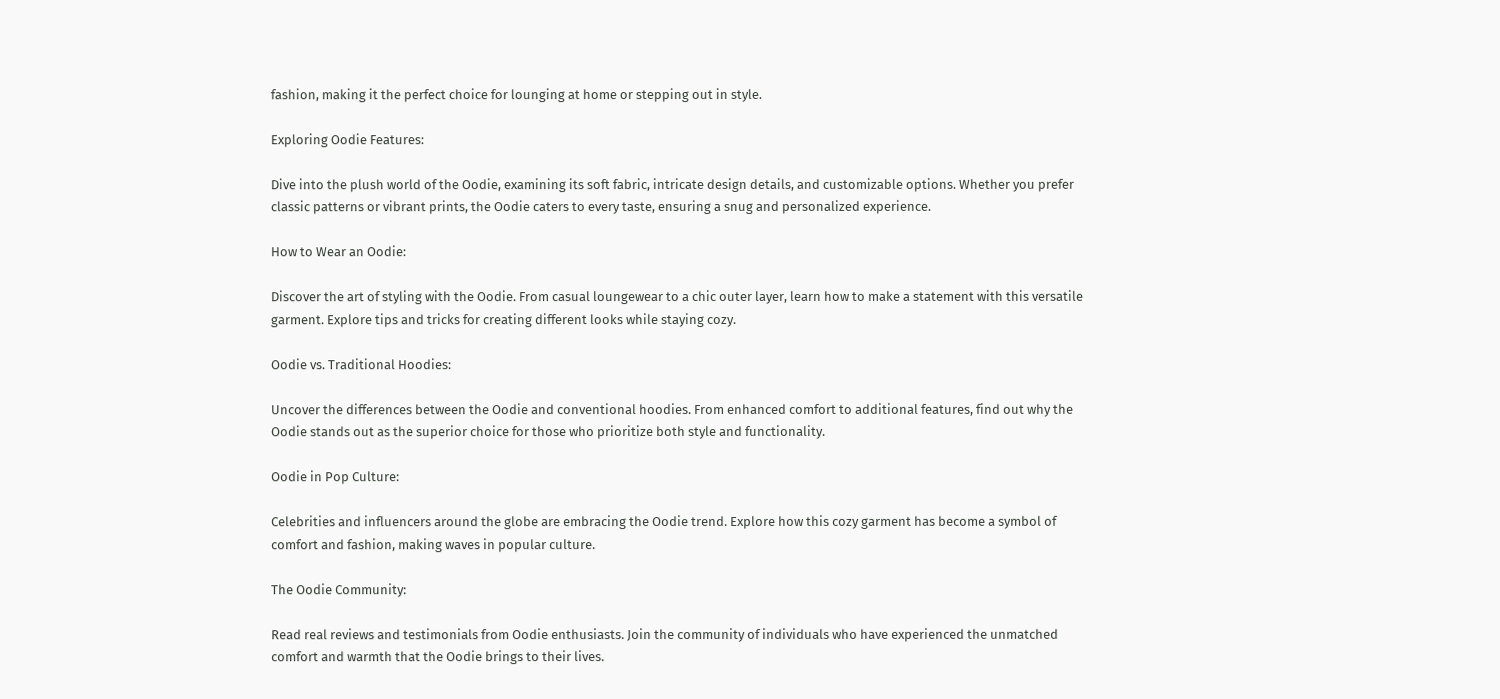fashion, making it the perfect choice for lounging at home or stepping out in style.

Exploring Oodie Features:

Dive into the plush world of the Oodie, examining its soft fabric, intricate design details, and customizable options. Whether you prefer classic patterns or vibrant prints, the Oodie caters to every taste, ensuring a snug and personalized experience.

How to Wear an Oodie:

Discover the art of styling with the Oodie. From casual loungewear to a chic outer layer, learn how to make a statement with this versatile garment. Explore tips and tricks for creating different looks while staying cozy.

Oodie vs. Traditional Hoodies:

Uncover the differences between the Oodie and conventional hoodies. From enhanced comfort to additional features, find out why the Oodie stands out as the superior choice for those who prioritize both style and functionality.

Oodie in Pop Culture:

Celebrities and influencers around the globe are embracing the Oodie trend. Explore how this cozy garment has become a symbol of comfort and fashion, making waves in popular culture.

The Oodie Community:

Read real reviews and testimonials from Oodie enthusiasts. Join the community of individuals who have experienced the unmatched comfort and warmth that the Oodie brings to their lives.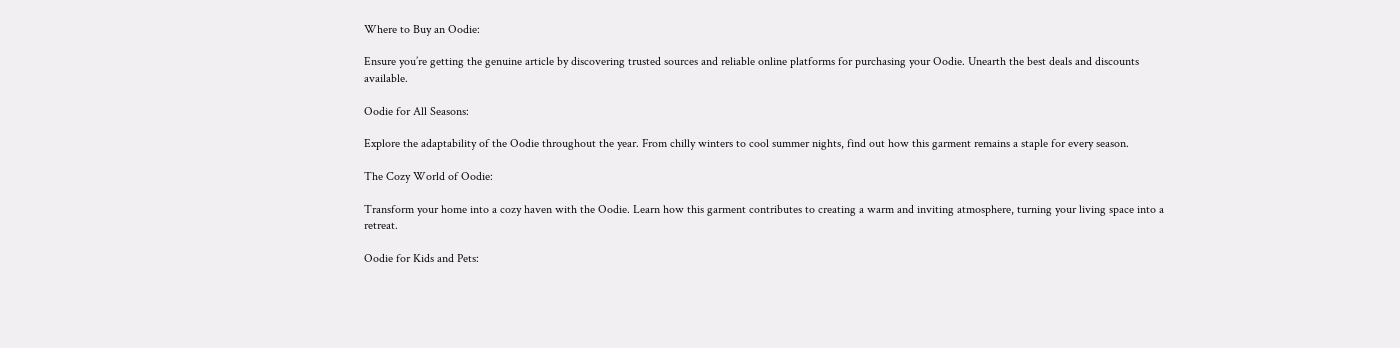Where to Buy an Oodie:

Ensure you’re getting the genuine article by discovering trusted sources and reliable online platforms for purchasing your Oodie. Unearth the best deals and discounts available.

Oodie for All Seasons:

Explore the adaptability of the Oodie throughout the year. From chilly winters to cool summer nights, find out how this garment remains a staple for every season.

The Cozy World of Oodie:

Transform your home into a cozy haven with the Oodie. Learn how this garment contributes to creating a warm and inviting atmosphere, turning your living space into a retreat.

Oodie for Kids and Pets: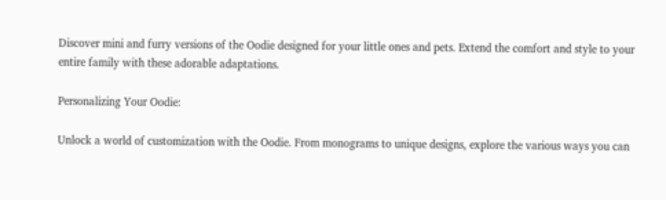Discover mini and furry versions of the Oodie designed for your little ones and pets. Extend the comfort and style to your entire family with these adorable adaptations.

Personalizing Your Oodie:

Unlock a world of customization with the Oodie. From monograms to unique designs, explore the various ways you can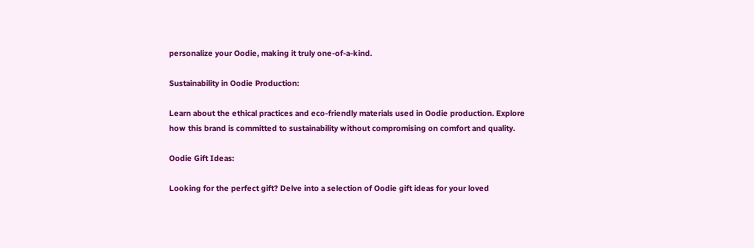personalize your Oodie, making it truly one-of-a-kind.

Sustainability in Oodie Production:

Learn about the ethical practices and eco-friendly materials used in Oodie production. Explore how this brand is committed to sustainability without compromising on comfort and quality.

Oodie Gift Ideas:

Looking for the perfect gift? Delve into a selection of Oodie gift ideas for your loved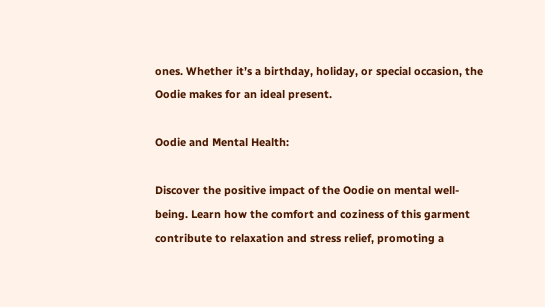ones. Whether it’s a birthday, holiday, or special occasion, the Oodie makes for an ideal present.

Oodie and Mental Health:

Discover the positive impact of the Oodie on mental well-being. Learn how the comfort and coziness of this garment contribute to relaxation and stress relief, promoting a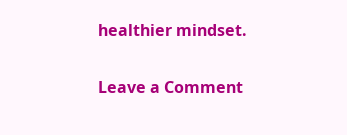healthier mindset.

Leave a Comment